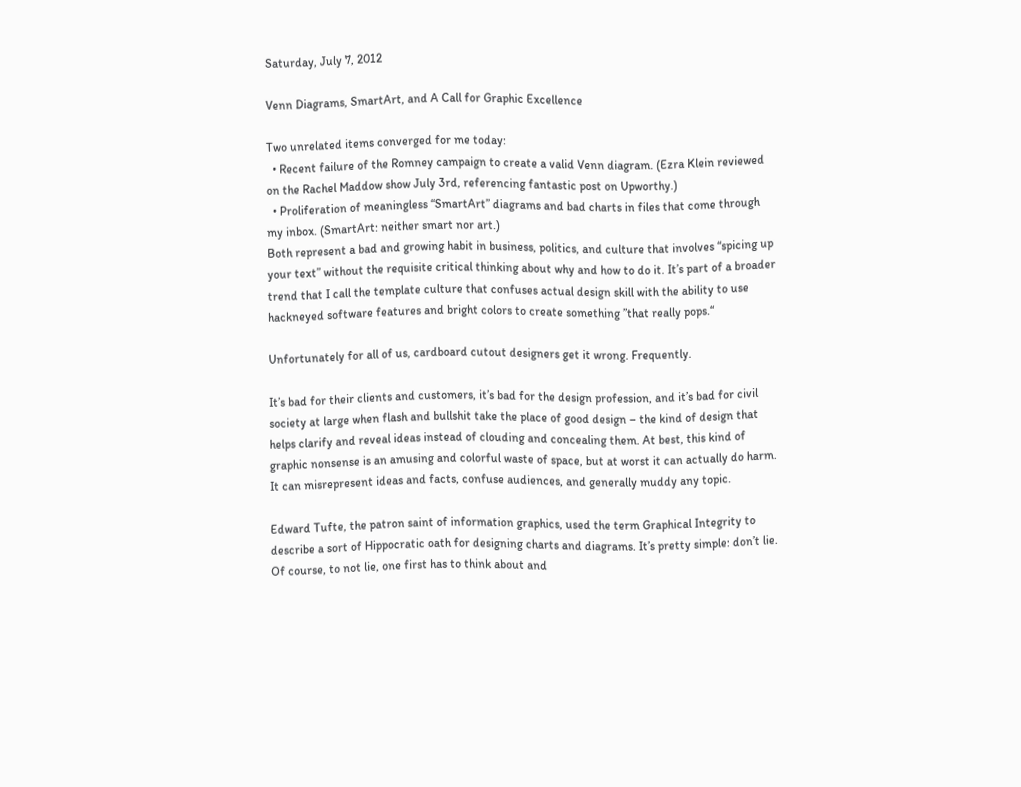Saturday, July 7, 2012

Venn Diagrams, SmartArt, and A Call for Graphic Excellence

Two unrelated items converged for me today:
  • Recent failure of the Romney campaign to create a valid Venn diagram. (Ezra Klein reviewed on the Rachel Maddow show July 3rd, referencing fantastic post on Upworthy.)
  • Proliferation of meaningless “SmartArt” diagrams and bad charts in files that come through my inbox. (SmartArt: neither smart nor art.)
Both represent a bad and growing habit in business, politics, and culture that involves “spicing up your text” without the requisite critical thinking about why and how to do it. It’s part of a broader trend that I call the template culture that confuses actual design skill with the ability to use hackneyed software features and bright colors to create something ”that really pops.“

Unfortunately for all of us, cardboard cutout designers get it wrong. Frequently.

It’s bad for their clients and customers, it’s bad for the design profession, and it’s bad for civil society at large when flash and bullshit take the place of good design – the kind of design that helps clarify and reveal ideas instead of clouding and concealing them. At best, this kind of graphic nonsense is an amusing and colorful waste of space, but at worst it can actually do harm. It can misrepresent ideas and facts, confuse audiences, and generally muddy any topic.

Edward Tufte, the patron saint of information graphics, used the term Graphical Integrity to describe a sort of Hippocratic oath for designing charts and diagrams. It’s pretty simple: don’t lie. Of course, to not lie, one first has to think about and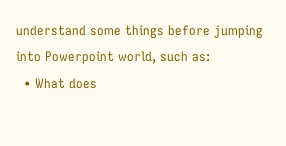understand some things before jumping into Powerpoint world, such as:
  • What does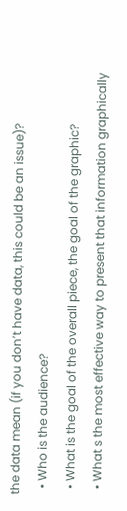the data mean (if you don’t have data, this could be an issue)?
  • Who is the audience?
  • What is the goal of the overall piece, the goal of the graphic?
  • What s the most effective way to present that information graphically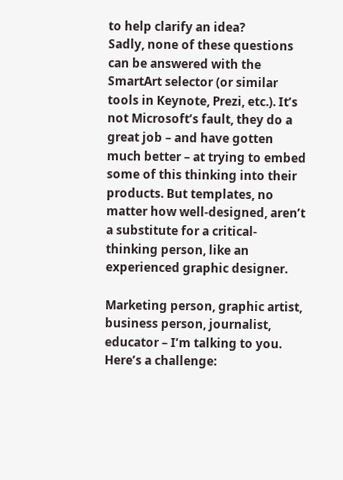to help clarify an idea?
Sadly, none of these questions can be answered with the SmartArt selector (or similar tools in Keynote, Prezi, etc.). It’s not Microsoft’s fault, they do a great job – and have gotten much better – at trying to embed some of this thinking into their products. But templates, no matter how well-designed, aren’t a substitute for a critical-thinking person, like an experienced graphic designer.

Marketing person, graphic artist, business person, journalist, educator – I’m talking to you. Here’s a challenge: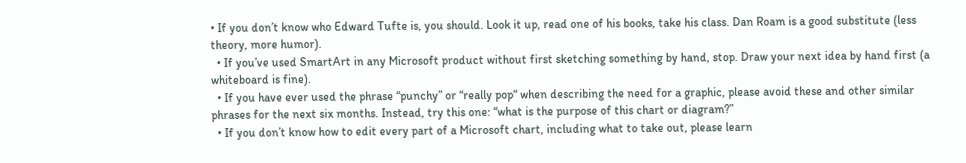• If you don’t know who Edward Tufte is, you should. Look it up, read one of his books, take his class. Dan Roam is a good substitute (less theory, more humor).
  • If you’ve used SmartArt in any Microsoft product without first sketching something by hand, stop. Draw your next idea by hand first (a whiteboard is fine).
  • If you have ever used the phrase “punchy” or “really pop“ when describing the need for a graphic, please avoid these and other similar phrases for the next six months. Instead, try this one: “what is the purpose of this chart or diagram?”
  • If you don’t know how to edit every part of a Microsoft chart, including what to take out, please learn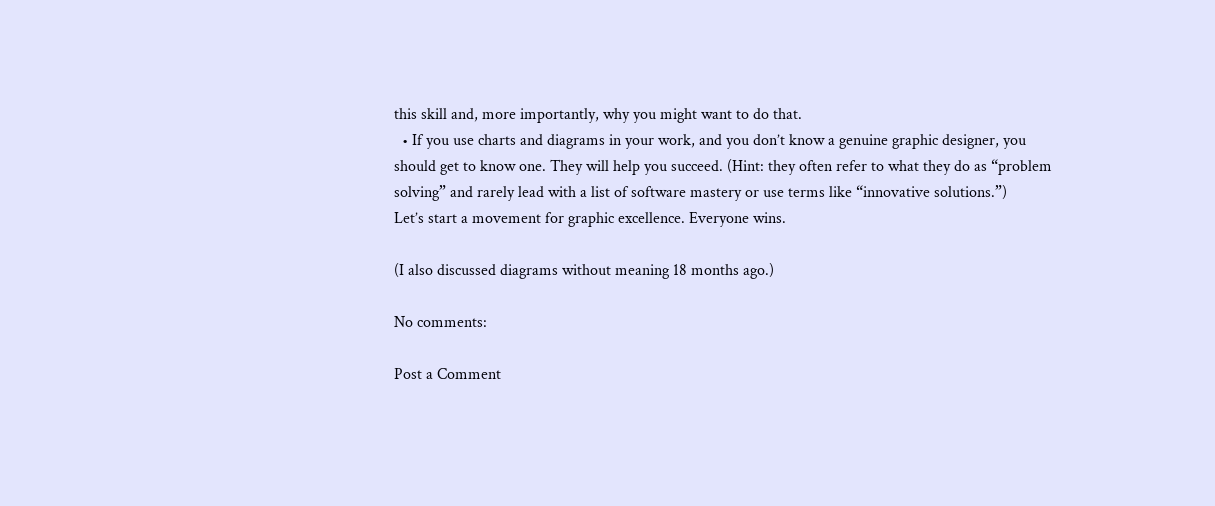this skill and, more importantly, why you might want to do that.
  • If you use charts and diagrams in your work, and you don’t know a genuine graphic designer, you should get to know one. They will help you succeed. (Hint: they often refer to what they do as “problem solving” and rarely lead with a list of software mastery or use terms like “innovative solutions.”)
Let’s start a movement for graphic excellence. Everyone wins.

(I also discussed diagrams without meaning 18 months ago.)

No comments:

Post a Comment